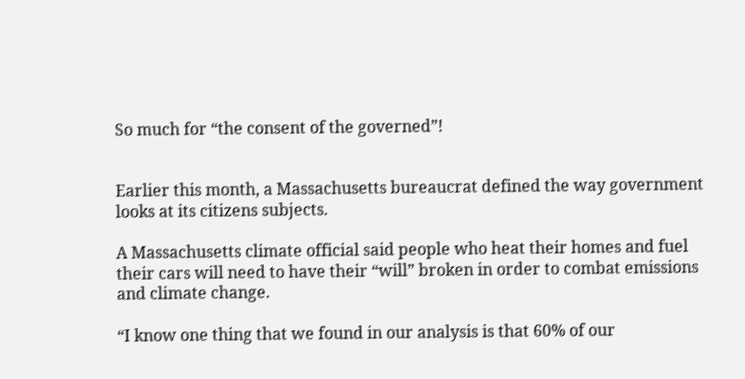So much for “the consent of the governed”!


Earlier this month, a Massachusetts bureaucrat defined the way government looks at its citizens subjects.

A Massachusetts climate official said people who heat their homes and fuel their cars will need to have their “will” broken in order to combat emissions and climate change.

“I know one thing that we found in our analysis is that 60% of our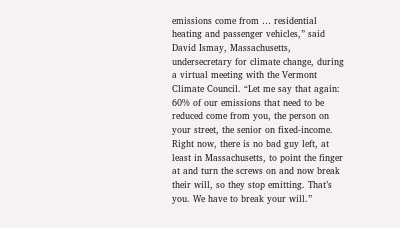emissions come from … residential heating and passenger vehicles,” said David Ismay, Massachusetts, undersecretary for climate change, during a virtual meeting with the Vermont Climate Council. “Let me say that again: 60% of our emissions that need to be reduced come from you, the person on your street, the senior on fixed-income. Right now, there is no bad guy left, at least in Massachusetts, to point the finger at and turn the screws on and now break their will, so they stop emitting. That’s you. We have to break your will.”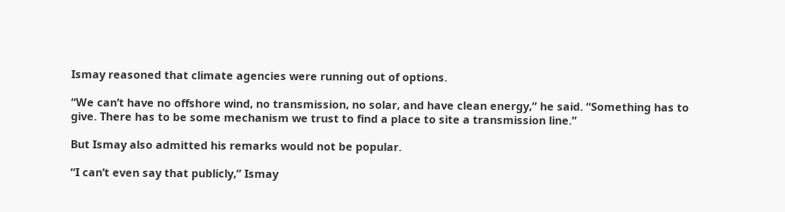Ismay reasoned that climate agencies were running out of options.

“We can’t have no offshore wind, no transmission, no solar, and have clean energy,” he said. “Something has to give. There has to be some mechanism we trust to find a place to site a transmission line.”

But Ismay also admitted his remarks would not be popular.

“I can’t even say that publicly,” Ismay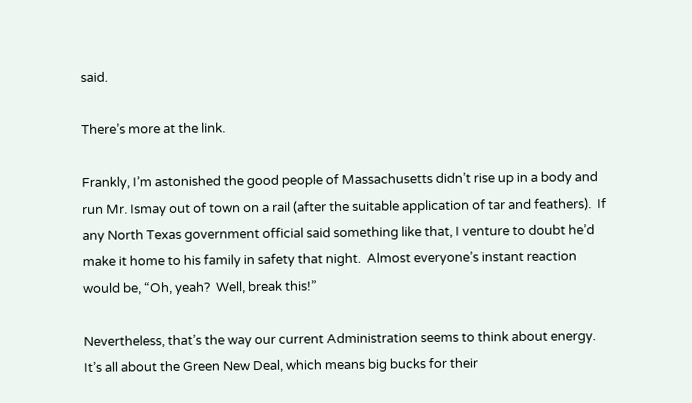said.

There’s more at the link.

Frankly, I’m astonished the good people of Massachusetts didn’t rise up in a body and run Mr. Ismay out of town on a rail (after the suitable application of tar and feathers).  If any North Texas government official said something like that, I venture to doubt he’d make it home to his family in safety that night.  Almost everyone’s instant reaction would be, “Oh, yeah?  Well, break this!”

Nevertheless, that’s the way our current Administration seems to think about energy.  It’s all about the Green New Deal, which means big bucks for their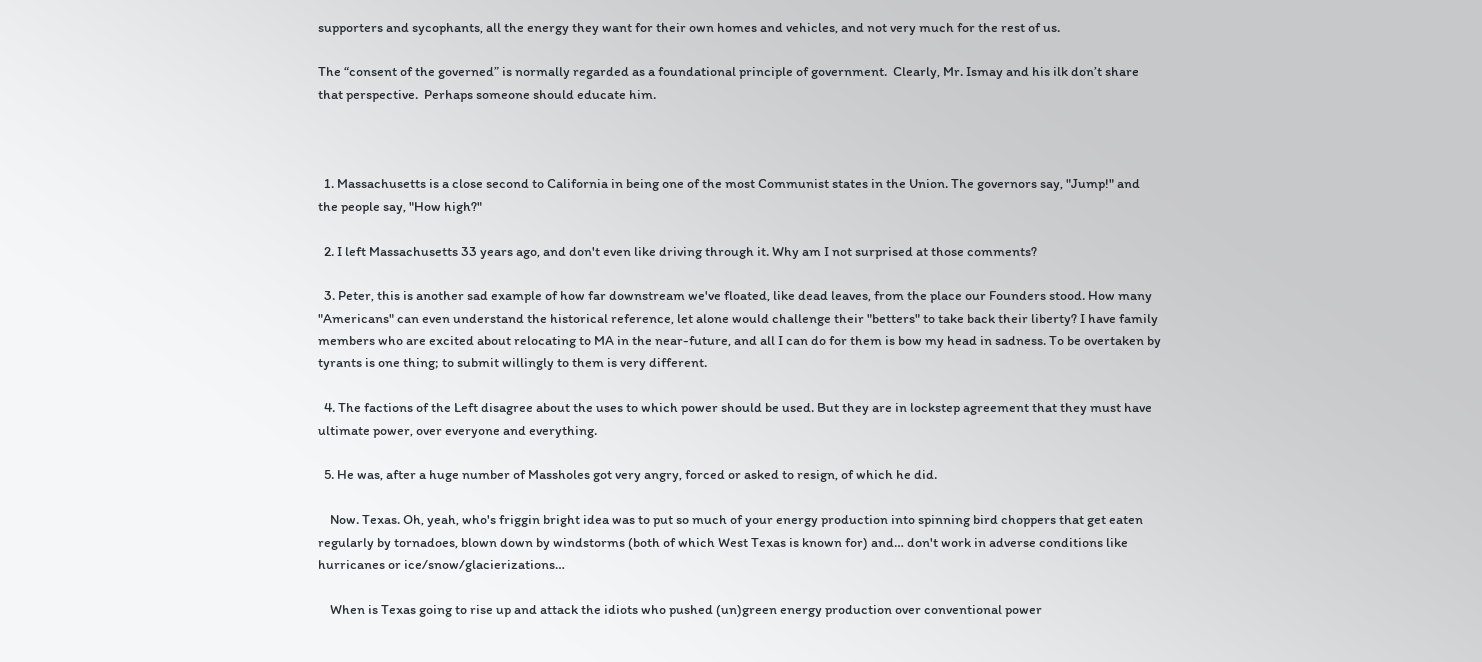supporters and sycophants, all the energy they want for their own homes and vehicles, and not very much for the rest of us.

The “consent of the governed” is normally regarded as a foundational principle of government.  Clearly, Mr. Ismay and his ilk don’t share that perspective.  Perhaps someone should educate him.



  1. Massachusetts is a close second to California in being one of the most Communist states in the Union. The governors say, "Jump!" and the people say, "How high?"

  2. I left Massachusetts 33 years ago, and don't even like driving through it. Why am I not surprised at those comments?

  3. Peter, this is another sad example of how far downstream we've floated, like dead leaves, from the place our Founders stood. How many "Americans" can even understand the historical reference, let alone would challenge their "betters" to take back their liberty? I have family members who are excited about relocating to MA in the near-future, and all I can do for them is bow my head in sadness. To be overtaken by tyrants is one thing; to submit willingly to them is very different.

  4. The factions of the Left disagree about the uses to which power should be used. But they are in lockstep agreement that they must have ultimate power, over everyone and everything.

  5. He was, after a huge number of Massholes got very angry, forced or asked to resign, of which he did.

    Now. Texas. Oh, yeah, who's friggin bright idea was to put so much of your energy production into spinning bird choppers that get eaten regularly by tornadoes, blown down by windstorms (both of which West Texas is known for) and… don't work in adverse conditions like hurricanes or ice/snow/glacierizations…

    When is Texas going to rise up and attack the idiots who pushed (un)green energy production over conventional power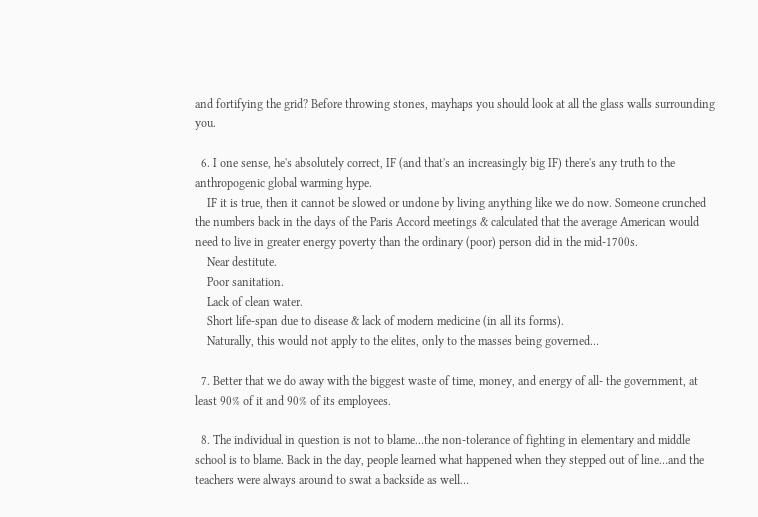and fortifying the grid? Before throwing stones, mayhaps you should look at all the glass walls surrounding you.

  6. I one sense, he's absolutely correct, IF (and that's an increasingly big IF) there's any truth to the anthropogenic global warming hype.
    IF it is true, then it cannot be slowed or undone by living anything like we do now. Someone crunched the numbers back in the days of the Paris Accord meetings & calculated that the average American would need to live in greater energy poverty than the ordinary (poor) person did in the mid-1700s.
    Near destitute.
    Poor sanitation.
    Lack of clean water.
    Short life-span due to disease & lack of modern medicine (in all its forms).
    Naturally, this would not apply to the elites, only to the masses being governed…

  7. Better that we do away with the biggest waste of time, money, and energy of all- the government, at least 90% of it and 90% of its employees.

  8. The individual in question is not to blame…the non-tolerance of fighting in elementary and middle school is to blame. Back in the day, people learned what happened when they stepped out of line…and the teachers were always around to swat a backside as well…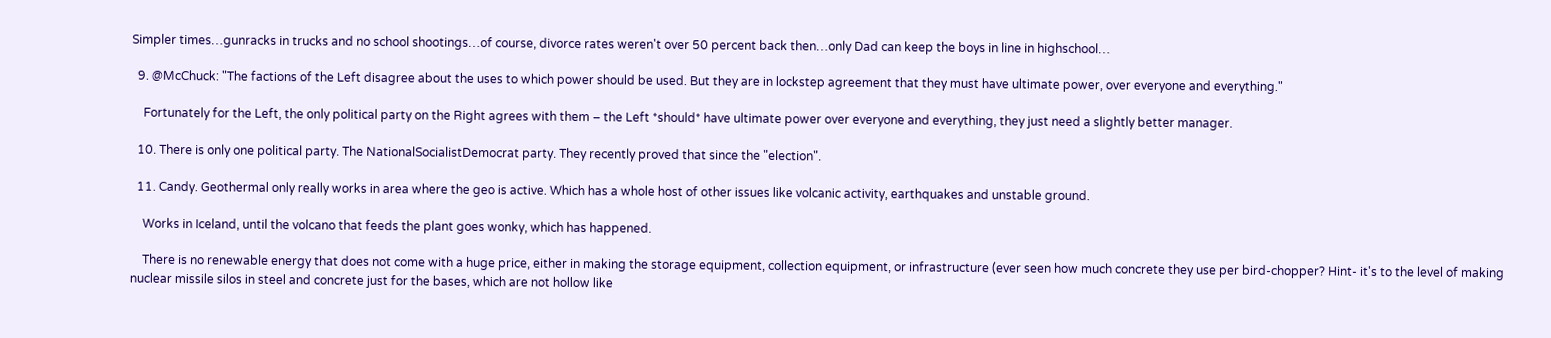Simpler times…gunracks in trucks and no school shootings…of course, divorce rates weren't over 50 percent back then…only Dad can keep the boys in line in highschool…

  9. @McChuck: "The factions of the Left disagree about the uses to which power should be used. But they are in lockstep agreement that they must have ultimate power, over everyone and everything."

    Fortunately for the Left, the only political party on the Right agrees with them – the Left *should* have ultimate power over everyone and everything, they just need a slightly better manager.

  10. There is only one political party. The NationalSocialistDemocrat party. They recently proved that since the "election".

  11. Candy. Geothermal only really works in area where the geo is active. Which has a whole host of other issues like volcanic activity, earthquakes and unstable ground.

    Works in Iceland, until the volcano that feeds the plant goes wonky, which has happened.

    There is no renewable energy that does not come with a huge price, either in making the storage equipment, collection equipment, or infrastructure (ever seen how much concrete they use per bird-chopper? Hint- it's to the level of making nuclear missile silos in steel and concrete just for the bases, which are not hollow like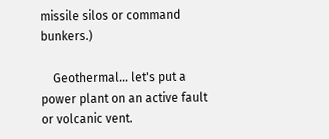missile silos or command bunkers.)

    Geothermal… let's put a power plant on an active fault or volcanic vent.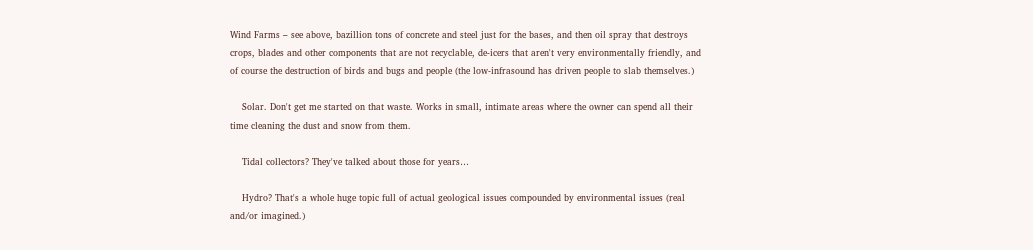Wind Farms – see above, bazillion tons of concrete and steel just for the bases, and then oil spray that destroys crops, blades and other components that are not recyclable, de-icers that aren't very environmentally friendly, and of course the destruction of birds and bugs and people (the low-infrasound has driven people to slab themselves.)

    Solar. Don't get me started on that waste. Works in small, intimate areas where the owner can spend all their time cleaning the dust and snow from them.

    Tidal collectors? They've talked about those for years…

    Hydro? That's a whole huge topic full of actual geological issues compounded by environmental issues (real and/or imagined.)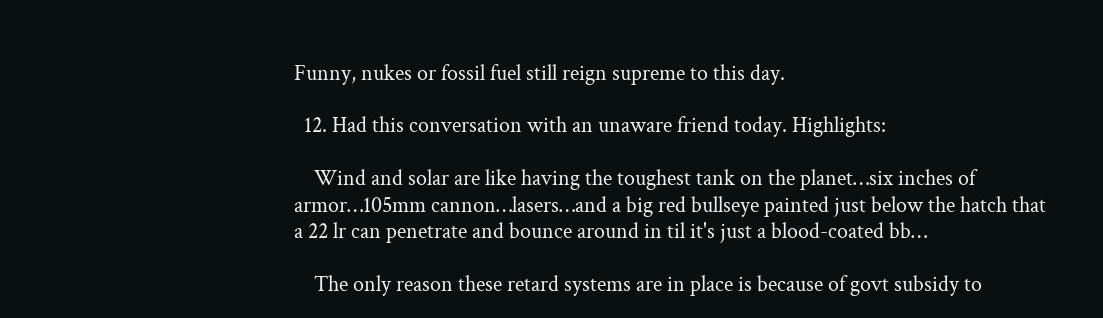Funny, nukes or fossil fuel still reign supreme to this day.

  12. Had this conversation with an unaware friend today. Highlights:

    Wind and solar are like having the toughest tank on the planet…six inches of armor…105mm cannon…lasers…and a big red bullseye painted just below the hatch that a 22 lr can penetrate and bounce around in til it's just a blood-coated bb…

    The only reason these retard systems are in place is because of govt subsidy to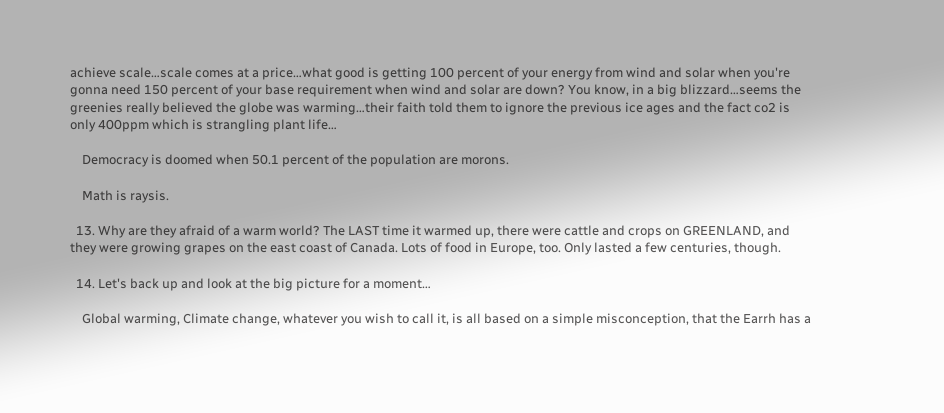achieve scale…scale comes at a price…what good is getting 100 percent of your energy from wind and solar when you're gonna need 150 percent of your base requirement when wind and solar are down? You know, in a big blizzard…seems the greenies really believed the globe was warming…their faith told them to ignore the previous ice ages and the fact co2 is only 400ppm which is strangling plant life…

    Democracy is doomed when 50.1 percent of the population are morons.

    Math is raysis.

  13. Why are they afraid of a warm world? The LAST time it warmed up, there were cattle and crops on GREENLAND, and they were growing grapes on the east coast of Canada. Lots of food in Europe, too. Only lasted a few centuries, though.

  14. Let's back up and look at the big picture for a moment…

    Global warming, Climate change, whatever you wish to call it, is all based on a simple misconception, that the Earrh has a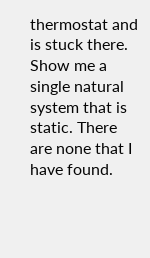thermostat and is stuck there. Show me a single natural system that is static. There are none that I have found.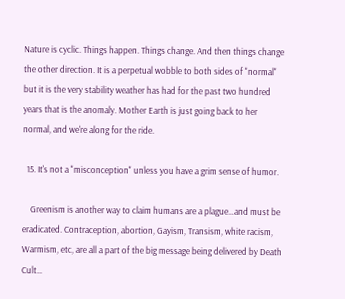Nature is cyclic. Things happen. Things change. And then things change the other direction. It is a perpetual wobble to both sides of "normal" but it is the very stability weather has had for the past two hundred years that is the anomaly. Mother Earth is just going back to her normal, and we're along for the ride.

  15. It's not a "misconception" unless you have a grim sense of humor.

    Greenism is another way to claim humans are a plague…and must be eradicated. Contraception, abortion, Gayism, Transism, white racism, Warmism, etc, are all a part of the big message being delivered by Death Cult…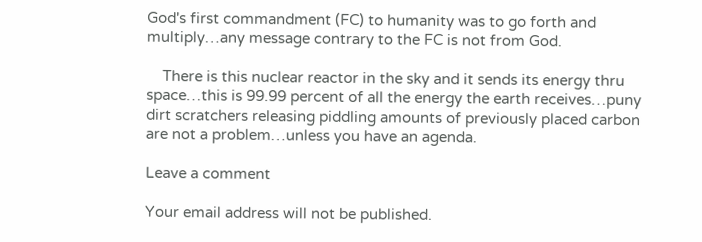God's first commandment (FC) to humanity was to go forth and multiply…any message contrary to the FC is not from God.

    There is this nuclear reactor in the sky and it sends its energy thru space…this is 99.99 percent of all the energy the earth receives…puny dirt scratchers releasing piddling amounts of previously placed carbon are not a problem…unless you have an agenda.

Leave a comment

Your email address will not be published.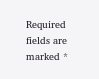Required fields are marked *